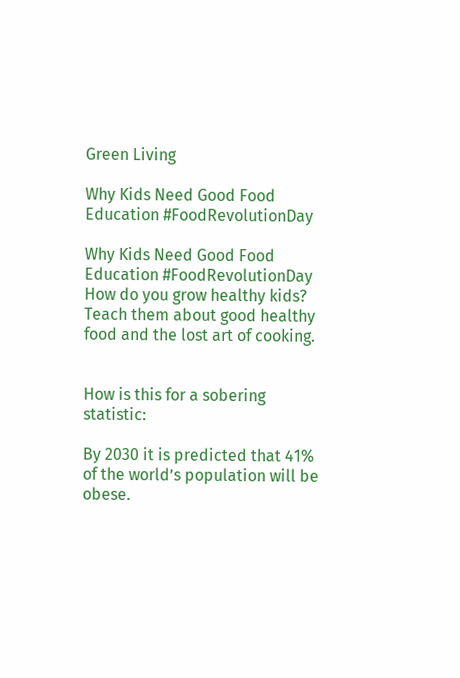Green Living

Why Kids Need Good Food Education #FoodRevolutionDay

Why Kids Need Good Food Education #FoodRevolutionDay
How do you grow healthy kids? Teach them about good healthy food and the lost art of cooking.


How is this for a sobering statistic:

By 2030 it is predicted that 41% of the world’s population will be obese.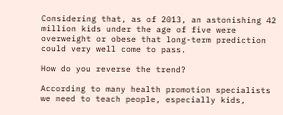Considering that, as of 2013, an astonishing 42 million kids under the age of five were overweight or obese that long-term prediction could very well come to pass.

How do you reverse the trend?

According to many health promotion specialists we need to teach people, especially kids,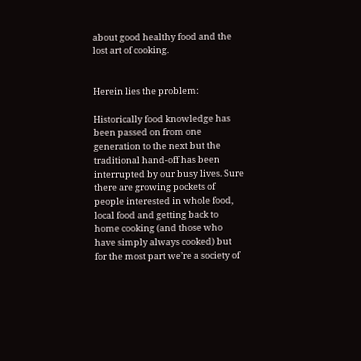about good healthy food and the lost art of cooking.


Herein lies the problem:

Historically food knowledge has been passed on from one generation to the next but the traditional hand-off has been interrupted by our busy lives. Sure there are growing pockets of people interested in whole food, local food and getting back to home cooking (and those who have simply always cooked) but for the most part we’re a society of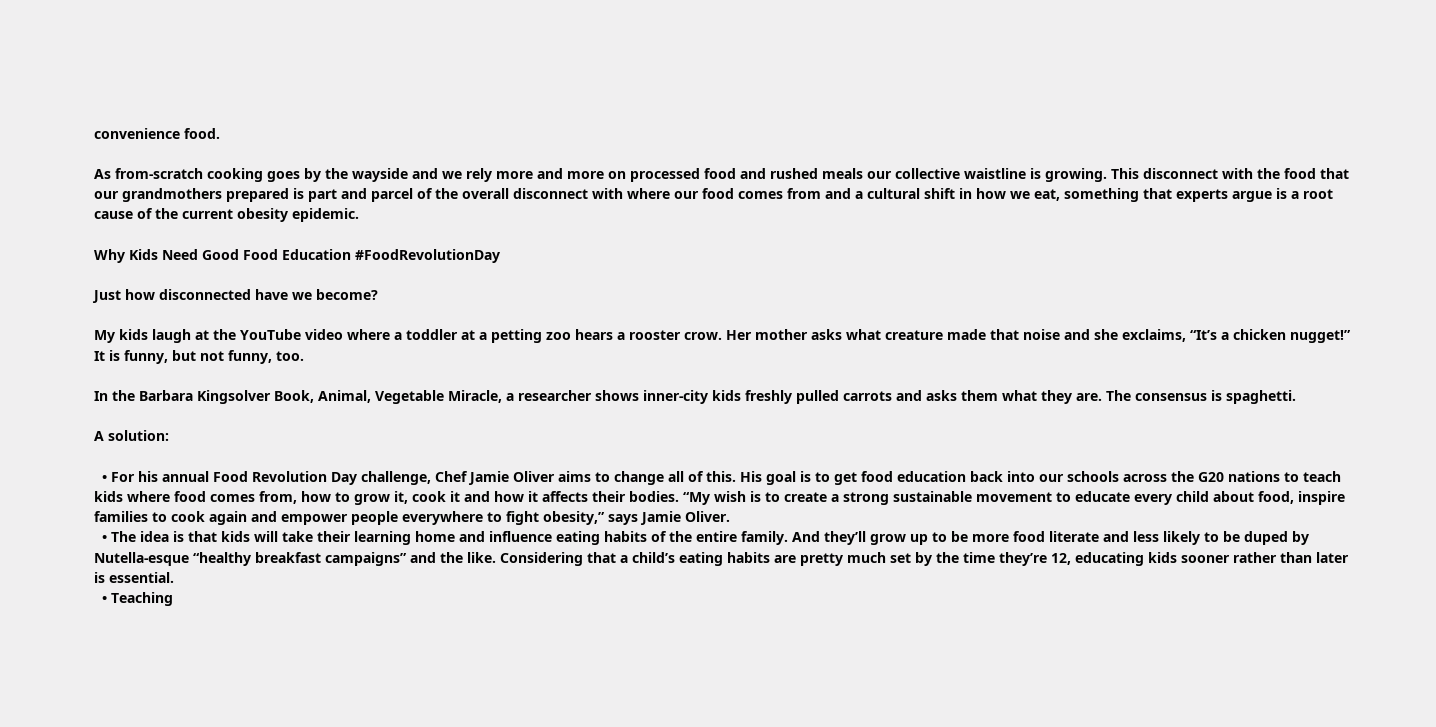convenience food.

As from-scratch cooking goes by the wayside and we rely more and more on processed food and rushed meals our collective waistline is growing. This disconnect with the food that our grandmothers prepared is part and parcel of the overall disconnect with where our food comes from and a cultural shift in how we eat, something that experts argue is a root cause of the current obesity epidemic.

Why Kids Need Good Food Education #FoodRevolutionDay

Just how disconnected have we become?

My kids laugh at the YouTube video where a toddler at a petting zoo hears a rooster crow. Her mother asks what creature made that noise and she exclaims, “It’s a chicken nugget!” It is funny, but not funny, too.

In the Barbara Kingsolver Book, Animal, Vegetable Miracle, a researcher shows inner-city kids freshly pulled carrots and asks them what they are. The consensus is spaghetti.

A solution:

  • For his annual Food Revolution Day challenge, Chef Jamie Oliver aims to change all of this. His goal is to get food education back into our schools across the G20 nations to teach kids where food comes from, how to grow it, cook it and how it affects their bodies. “My wish is to create a strong sustainable movement to educate every child about food, inspire families to cook again and empower people everywhere to fight obesity,” says Jamie Oliver.
  • The idea is that kids will take their learning home and influence eating habits of the entire family. And they’ll grow up to be more food literate and less likely to be duped by Nutella-esque “healthy breakfast campaigns” and the like. Considering that a child’s eating habits are pretty much set by the time they’re 12, educating kids sooner rather than later is essential.
  • Teaching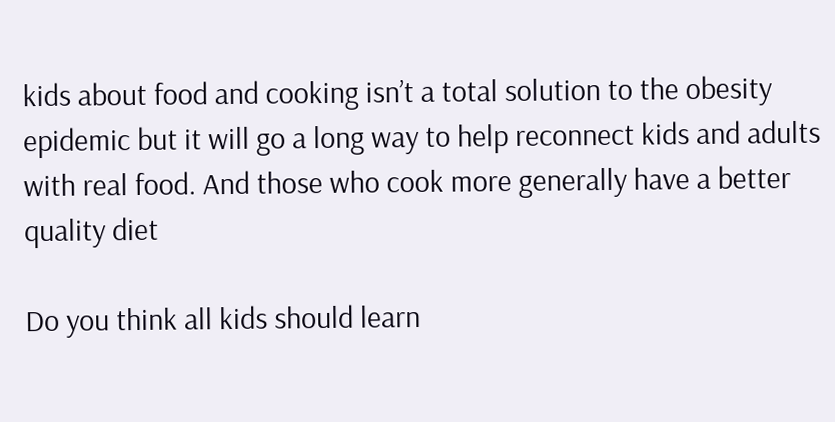kids about food and cooking isn’t a total solution to the obesity epidemic but it will go a long way to help reconnect kids and adults with real food. And those who cook more generally have a better quality diet

Do you think all kids should learn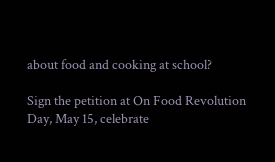about food and cooking at school?

Sign the petition at On Food Revolution Day, May 15, celebrate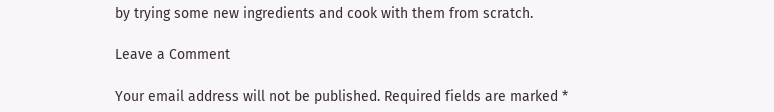by trying some new ingredients and cook with them from scratch.

Leave a Comment

Your email address will not be published. Required fields are marked *